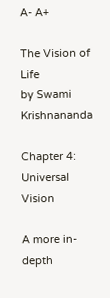A- A+

The Vision of Life
by Swami Krishnananda

Chapter 4: Universal Vision

A more in-depth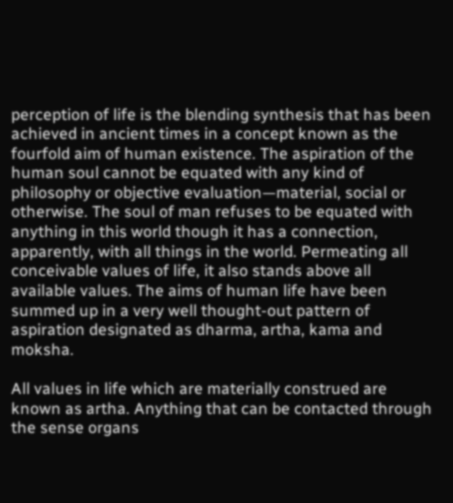perception of life is the blending synthesis that has been achieved in ancient times in a concept known as the fourfold aim of human existence. The aspiration of the human soul cannot be equated with any kind of philosophy or objective evaluation—material, social or otherwise. The soul of man refuses to be equated with anything in this world though it has a connection, apparently, with all things in the world. Permeating all conceivable values of life, it also stands above all available values. The aims of human life have been summed up in a very well thought-out pattern of aspiration designated as dharma, artha, kama and moksha.

All values in life which are materially construed are known as artha. Anything that can be contacted through the sense organs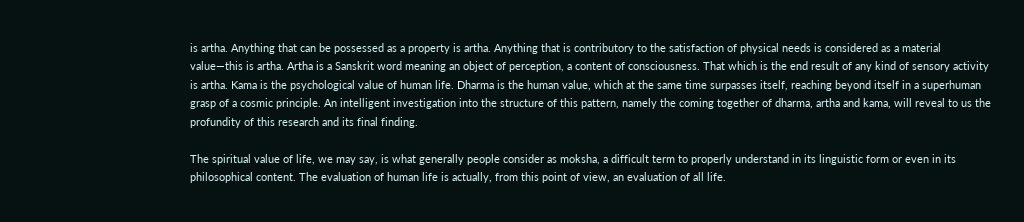is artha. Anything that can be possessed as a property is artha. Anything that is contributory to the satisfaction of physical needs is considered as a material value—this is artha. Artha is a Sanskrit word meaning an object of perception, a content of consciousness. That which is the end result of any kind of sensory activity is artha. Kama is the psychological value of human life. Dharma is the human value, which at the same time surpasses itself, reaching beyond itself in a superhuman grasp of a cosmic principle. An intelligent investigation into the structure of this pattern, namely the coming together of dharma, artha and kama, will reveal to us the profundity of this research and its final finding.

The spiritual value of life, we may say, is what generally people consider as moksha, a difficult term to properly understand in its linguistic form or even in its philosophical content. The evaluation of human life is actually, from this point of view, an evaluation of all life.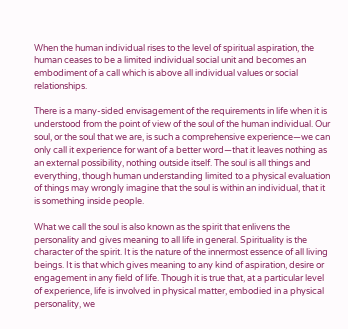When the human individual rises to the level of spiritual aspiration, the human ceases to be a limited individual social unit and becomes an embodiment of a call which is above all individual values or social relationships.

There is a many-sided envisagement of the requirements in life when it is understood from the point of view of the soul of the human individual. Our soul, or the soul that we are, is such a comprehensive experience—we can only call it experience for want of a better word—that it leaves nothing as an external possibility, nothing outside itself. The soul is all things and everything, though human understanding limited to a physical evaluation of things may wrongly imagine that the soul is within an individual, that it is something inside people.

What we call the soul is also known as the spirit that enlivens the personality and gives meaning to all life in general. Spirituality is the character of the spirit. It is the nature of the innermost essence of all living beings. It is that which gives meaning to any kind of aspiration, desire or engagement in any field of life. Though it is true that, at a particular level of experience, life is involved in physical matter, embodied in a physical personality, we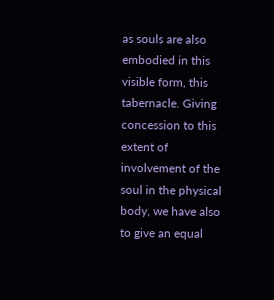as souls are also embodied in this visible form, this tabernacle. Giving concession to this extent of involvement of the soul in the physical body, we have also to give an equal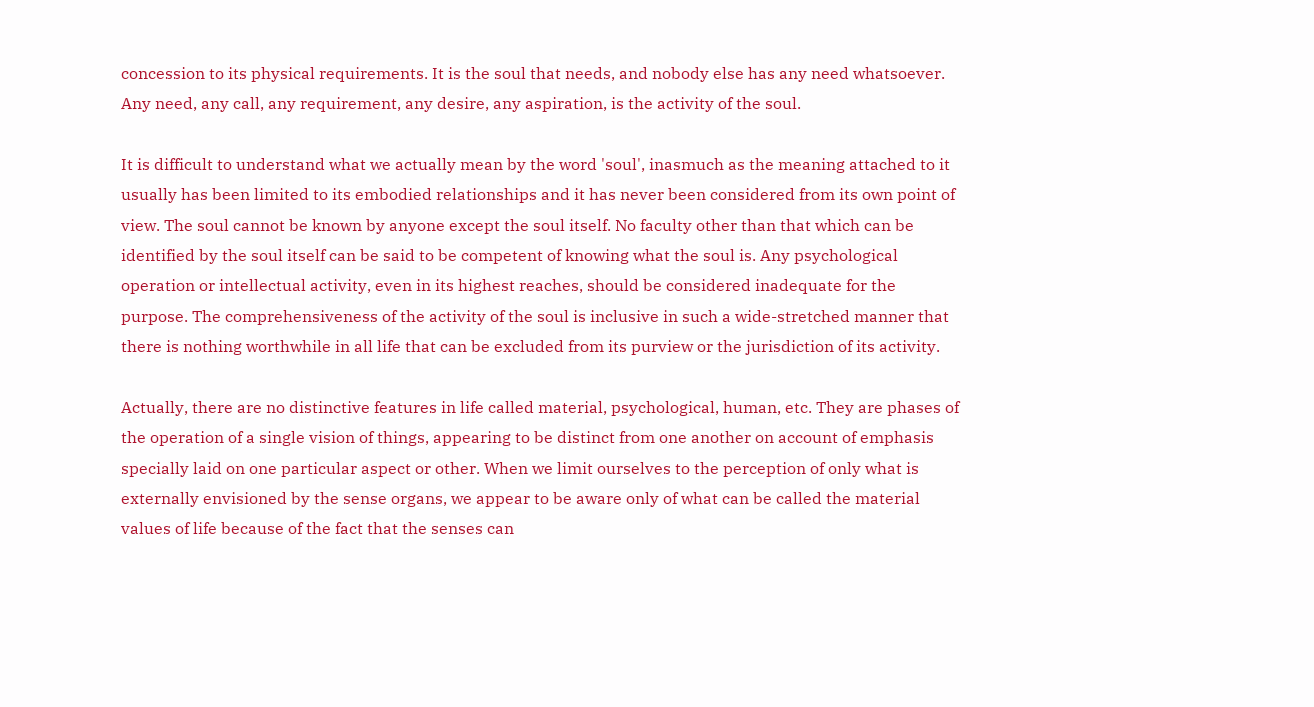concession to its physical requirements. It is the soul that needs, and nobody else has any need whatsoever. Any need, any call, any requirement, any desire, any aspiration, is the activity of the soul.

It is difficult to understand what we actually mean by the word 'soul', inasmuch as the meaning attached to it usually has been limited to its embodied relationships and it has never been considered from its own point of view. The soul cannot be known by anyone except the soul itself. No faculty other than that which can be identified by the soul itself can be said to be competent of knowing what the soul is. Any psychological operation or intellectual activity, even in its highest reaches, should be considered inadequate for the purpose. The comprehensiveness of the activity of the soul is inclusive in such a wide-stretched manner that there is nothing worthwhile in all life that can be excluded from its purview or the jurisdiction of its activity.

Actually, there are no distinctive features in life called material, psychological, human, etc. They are phases of the operation of a single vision of things, appearing to be distinct from one another on account of emphasis specially laid on one particular aspect or other. When we limit ourselves to the perception of only what is externally envisioned by the sense organs, we appear to be aware only of what can be called the material values of life because of the fact that the senses can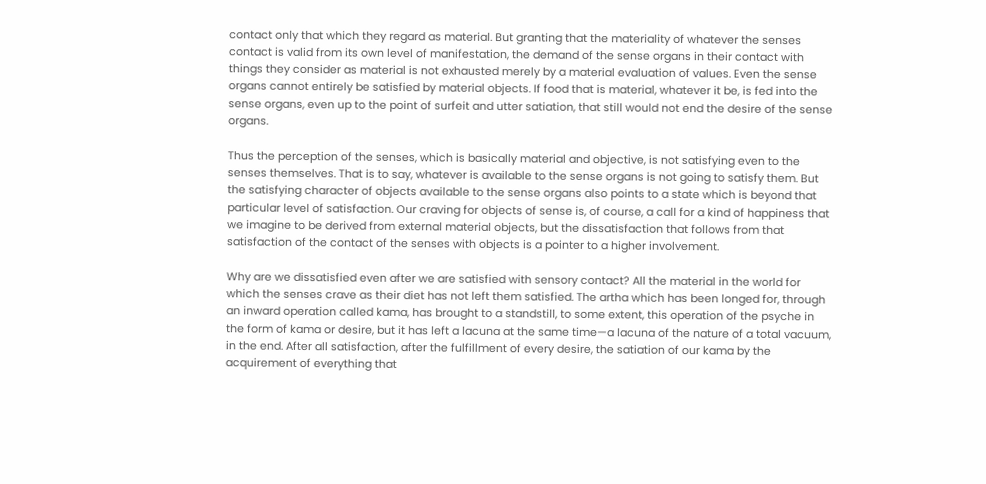contact only that which they regard as material. But granting that the materiality of whatever the senses contact is valid from its own level of manifestation, the demand of the sense organs in their contact with things they consider as material is not exhausted merely by a material evaluation of values. Even the sense organs cannot entirely be satisfied by material objects. If food that is material, whatever it be, is fed into the sense organs, even up to the point of surfeit and utter satiation, that still would not end the desire of the sense organs.

Thus the perception of the senses, which is basically material and objective, is not satisfying even to the senses themselves. That is to say, whatever is available to the sense organs is not going to satisfy them. But the satisfying character of objects available to the sense organs also points to a state which is beyond that particular level of satisfaction. Our craving for objects of sense is, of course, a call for a kind of happiness that we imagine to be derived from external material objects, but the dissatisfaction that follows from that satisfaction of the contact of the senses with objects is a pointer to a higher involvement.

Why are we dissatisfied even after we are satisfied with sensory contact? All the material in the world for which the senses crave as their diet has not left them satisfied. The artha which has been longed for, through an inward operation called kama, has brought to a standstill, to some extent, this operation of the psyche in the form of kama or desire, but it has left a lacuna at the same time—a lacuna of the nature of a total vacuum, in the end. After all satisfaction, after the fulfillment of every desire, the satiation of our kama by the acquirement of everything that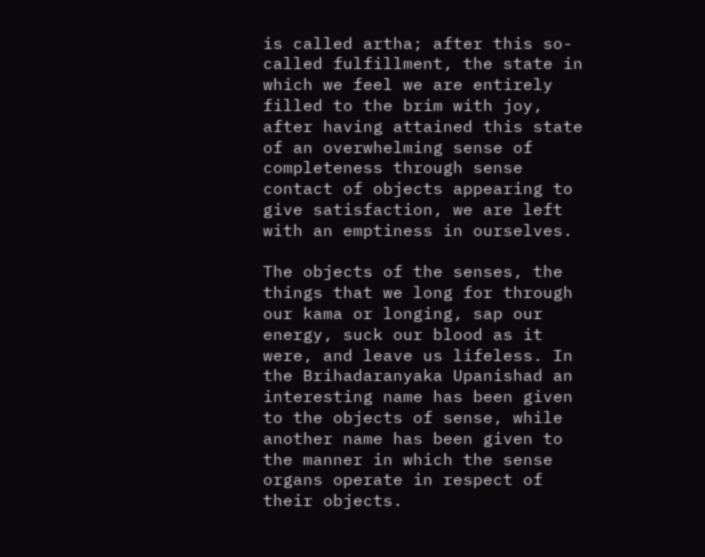is called artha; after this so-called fulfillment, the state in which we feel we are entirely filled to the brim with joy, after having attained this state of an overwhelming sense of completeness through sense contact of objects appearing to give satisfaction, we are left with an emptiness in ourselves.

The objects of the senses, the things that we long for through our kama or longing, sap our energy, suck our blood as it were, and leave us lifeless. In the Brihadaranyaka Upanishad an interesting name has been given to the objects of sense, while another name has been given to the manner in which the sense organs operate in respect of their objects.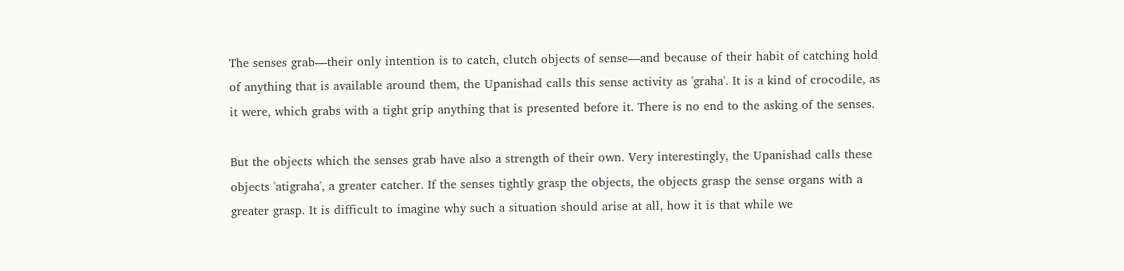The senses grab—their only intention is to catch, clutch objects of sense—and because of their habit of catching hold of anything that is available around them, the Upanishad calls this sense activity as 'graha'. It is a kind of crocodile, as it were, which grabs with a tight grip anything that is presented before it. There is no end to the asking of the senses.

But the objects which the senses grab have also a strength of their own. Very interestingly, the Upanishad calls these objects 'atigraha', a greater catcher. If the senses tightly grasp the objects, the objects grasp the sense organs with a greater grasp. It is difficult to imagine why such a situation should arise at all, how it is that while we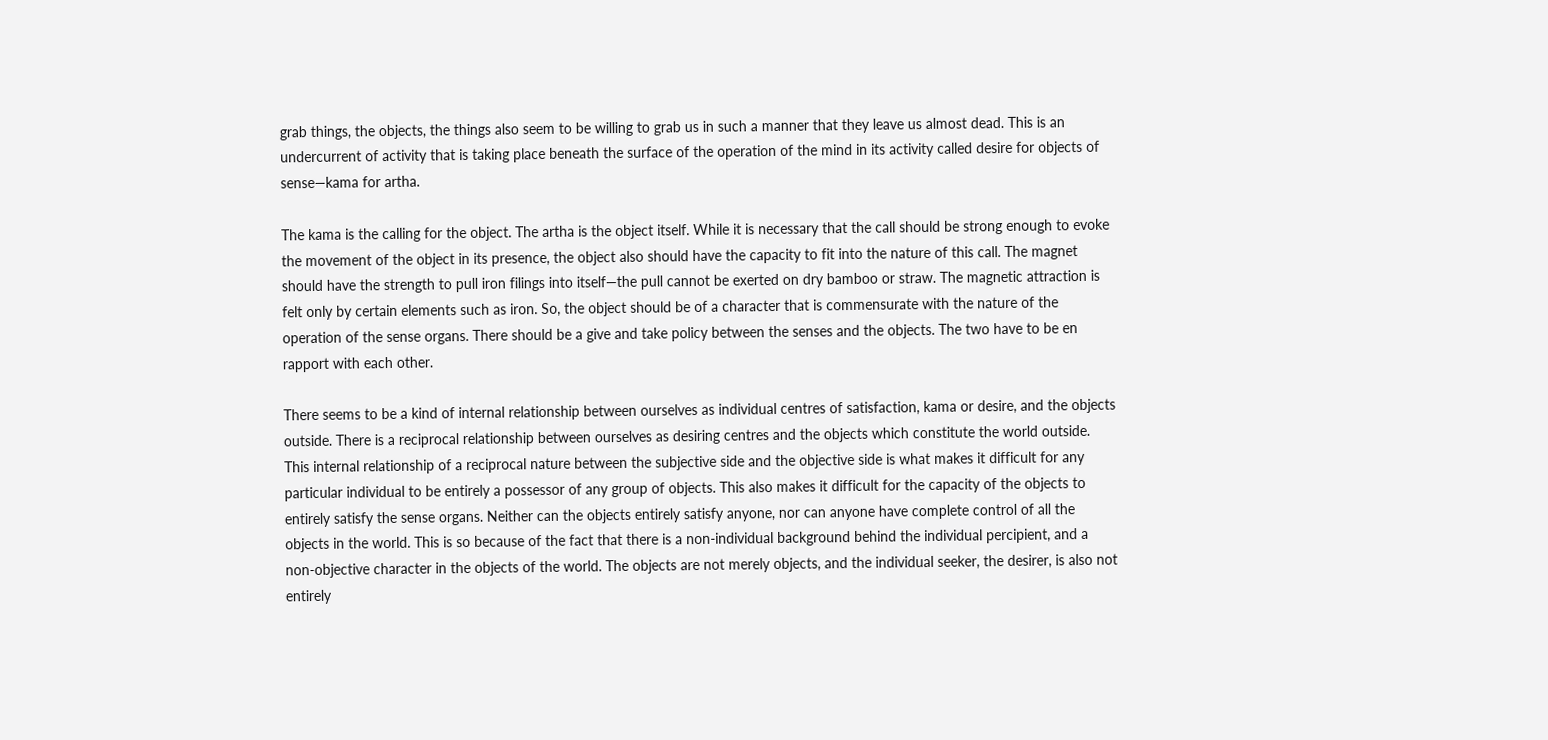grab things, the objects, the things also seem to be willing to grab us in such a manner that they leave us almost dead. This is an undercurrent of activity that is taking place beneath the surface of the operation of the mind in its activity called desire for objects of sense—kama for artha.

The kama is the calling for the object. The artha is the object itself. While it is necessary that the call should be strong enough to evoke the movement of the object in its presence, the object also should have the capacity to fit into the nature of this call. The magnet should have the strength to pull iron filings into itself—the pull cannot be exerted on dry bamboo or straw. The magnetic attraction is felt only by certain elements such as iron. So, the object should be of a character that is commensurate with the nature of the operation of the sense organs. There should be a give and take policy between the senses and the objects. The two have to be en rapport with each other.

There seems to be a kind of internal relationship between ourselves as individual centres of satisfaction, kama or desire, and the objects outside. There is a reciprocal relationship between ourselves as desiring centres and the objects which constitute the world outside. This internal relationship of a reciprocal nature between the subjective side and the objective side is what makes it difficult for any particular individual to be entirely a possessor of any group of objects. This also makes it difficult for the capacity of the objects to entirely satisfy the sense organs. Neither can the objects entirely satisfy anyone, nor can anyone have complete control of all the objects in the world. This is so because of the fact that there is a non-individual background behind the individual percipient, and a non-objective character in the objects of the world. The objects are not merely objects, and the individual seeker, the desirer, is also not entirely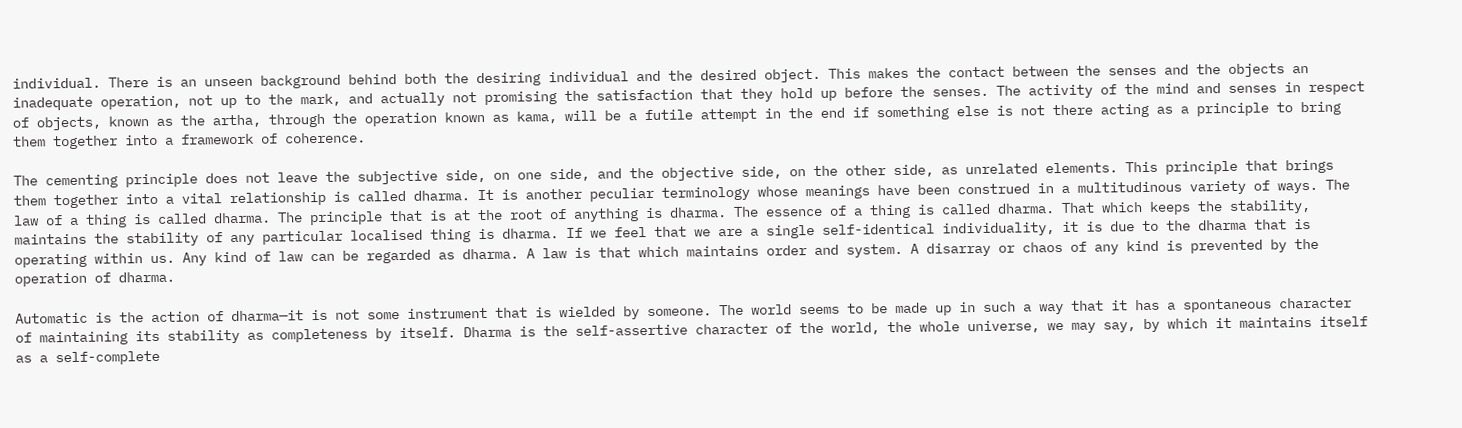individual. There is an unseen background behind both the desiring individual and the desired object. This makes the contact between the senses and the objects an inadequate operation, not up to the mark, and actually not promising the satisfaction that they hold up before the senses. The activity of the mind and senses in respect of objects, known as the artha, through the operation known as kama, will be a futile attempt in the end if something else is not there acting as a principle to bring them together into a framework of coherence.

The cementing principle does not leave the subjective side, on one side, and the objective side, on the other side, as unrelated elements. This principle that brings them together into a vital relationship is called dharma. It is another peculiar terminology whose meanings have been construed in a multitudinous variety of ways. The law of a thing is called dharma. The principle that is at the root of anything is dharma. The essence of a thing is called dharma. That which keeps the stability, maintains the stability of any particular localised thing is dharma. If we feel that we are a single self-identical individuality, it is due to the dharma that is operating within us. Any kind of law can be regarded as dharma. A law is that which maintains order and system. A disarray or chaos of any kind is prevented by the operation of dharma.

Automatic is the action of dharma—it is not some instrument that is wielded by someone. The world seems to be made up in such a way that it has a spontaneous character of maintaining its stability as completeness by itself. Dharma is the self-assertive character of the world, the whole universe, we may say, by which it maintains itself as a self-complete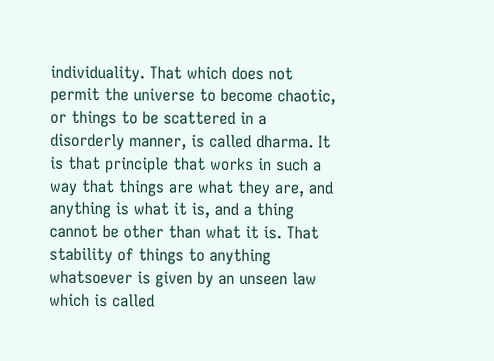individuality. That which does not permit the universe to become chaotic, or things to be scattered in a disorderly manner, is called dharma. It is that principle that works in such a way that things are what they are, and anything is what it is, and a thing cannot be other than what it is. That stability of things to anything whatsoever is given by an unseen law which is called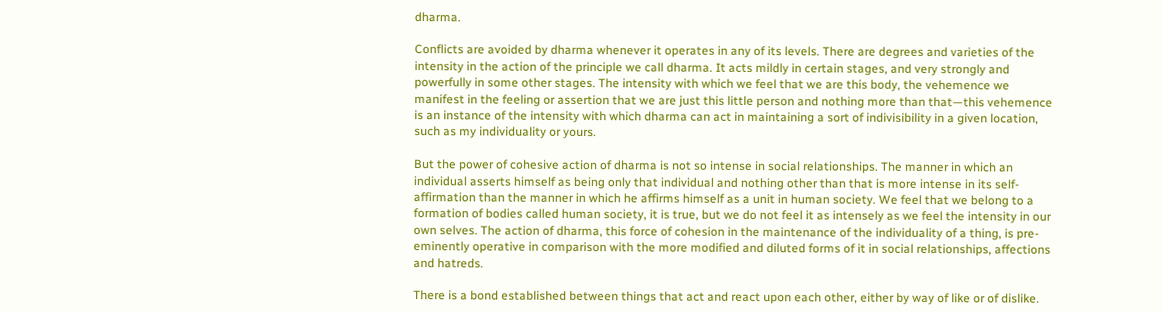dharma.

Conflicts are avoided by dharma whenever it operates in any of its levels. There are degrees and varieties of the intensity in the action of the principle we call dharma. It acts mildly in certain stages, and very strongly and powerfully in some other stages. The intensity with which we feel that we are this body, the vehemence we manifest in the feeling or assertion that we are just this little person and nothing more than that—this vehemence is an instance of the intensity with which dharma can act in maintaining a sort of indivisibility in a given location, such as my individuality or yours.

But the power of cohesive action of dharma is not so intense in social relationships. The manner in which an individual asserts himself as being only that individual and nothing other than that is more intense in its self-affirmation than the manner in which he affirms himself as a unit in human society. We feel that we belong to a formation of bodies called human society, it is true, but we do not feel it as intensely as we feel the intensity in our own selves. The action of dharma, this force of cohesion in the maintenance of the individuality of a thing, is pre-eminently operative in comparison with the more modified and diluted forms of it in social relationships, affections and hatreds.

There is a bond established between things that act and react upon each other, either by way of like or of dislike.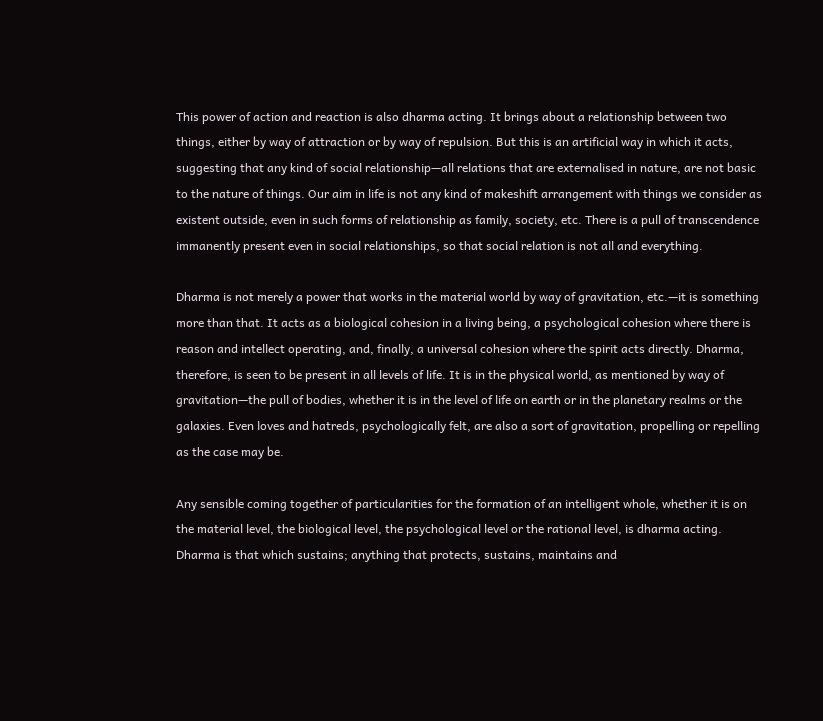This power of action and reaction is also dharma acting. It brings about a relationship between two things, either by way of attraction or by way of repulsion. But this is an artificial way in which it acts, suggesting that any kind of social relationship—all relations that are externalised in nature, are not basic to the nature of things. Our aim in life is not any kind of makeshift arrangement with things we consider as existent outside, even in such forms of relationship as family, society, etc. There is a pull of transcendence immanently present even in social relationships, so that social relation is not all and everything.

Dharma is not merely a power that works in the material world by way of gravitation, etc.—it is something more than that. It acts as a biological cohesion in a living being, a psychological cohesion where there is reason and intellect operating, and, finally, a universal cohesion where the spirit acts directly. Dharma, therefore, is seen to be present in all levels of life. It is in the physical world, as mentioned by way of gravitation—the pull of bodies, whether it is in the level of life on earth or in the planetary realms or the galaxies. Even loves and hatreds, psychologically felt, are also a sort of gravitation, propelling or repelling as the case may be.

Any sensible coming together of particularities for the formation of an intelligent whole, whether it is on the material level, the biological level, the psychological level or the rational level, is dharma acting. Dharma is that which sustains; anything that protects, sustains, maintains and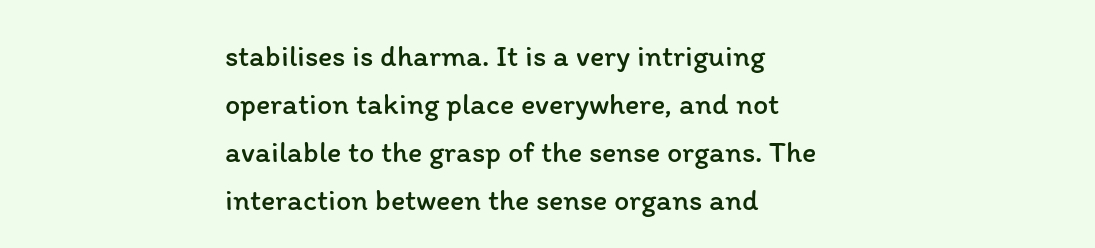stabilises is dharma. It is a very intriguing operation taking place everywhere, and not available to the grasp of the sense organs. The interaction between the sense organs and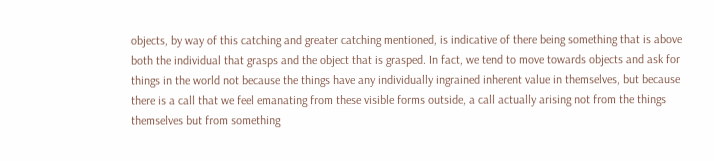objects, by way of this catching and greater catching mentioned, is indicative of there being something that is above both the individual that grasps and the object that is grasped. In fact, we tend to move towards objects and ask for things in the world not because the things have any individually ingrained inherent value in themselves, but because there is a call that we feel emanating from these visible forms outside, a call actually arising not from the things themselves but from something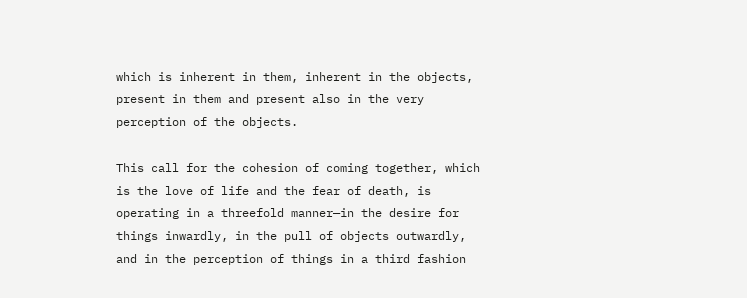which is inherent in them, inherent in the objects, present in them and present also in the very perception of the objects.

This call for the cohesion of coming together, which is the love of life and the fear of death, is operating in a threefold manner—in the desire for things inwardly, in the pull of objects outwardly, and in the perception of things in a third fashion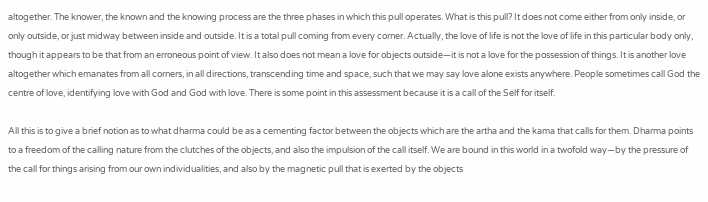altogether. The knower, the known and the knowing process are the three phases in which this pull operates. What is this pull? It does not come either from only inside, or only outside, or just midway between inside and outside. It is a total pull coming from every corner. Actually, the love of life is not the love of life in this particular body only, though it appears to be that from an erroneous point of view. It also does not mean a love for objects outside—it is not a love for the possession of things. It is another love altogether which emanates from all corners, in all directions, transcending time and space, such that we may say love alone exists anywhere. People sometimes call God the centre of love, identifying love with God and God with love. There is some point in this assessment because it is a call of the Self for itself.

All this is to give a brief notion as to what dharma could be as a cementing factor between the objects which are the artha and the kama that calls for them. Dharma points to a freedom of the calling nature from the clutches of the objects, and also the impulsion of the call itself. We are bound in this world in a twofold way—by the pressure of the call for things arising from our own individualities, and also by the magnetic pull that is exerted by the objects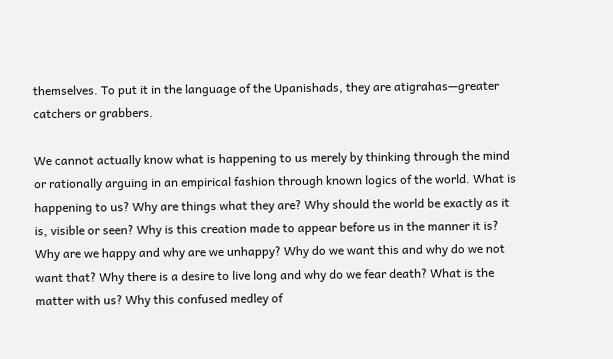themselves. To put it in the language of the Upanishads, they are atigrahas—greater catchers or grabbers.

We cannot actually know what is happening to us merely by thinking through the mind or rationally arguing in an empirical fashion through known logics of the world. What is happening to us? Why are things what they are? Why should the world be exactly as it is, visible or seen? Why is this creation made to appear before us in the manner it is? Why are we happy and why are we unhappy? Why do we want this and why do we not want that? Why there is a desire to live long and why do we fear death? What is the matter with us? Why this confused medley of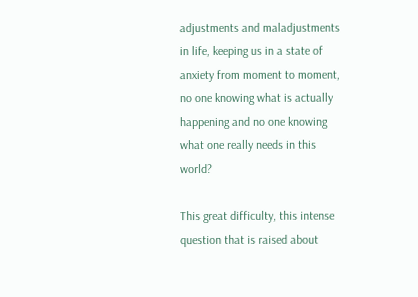adjustments and maladjustments in life, keeping us in a state of anxiety from moment to moment, no one knowing what is actually happening and no one knowing what one really needs in this world?

This great difficulty, this intense question that is raised about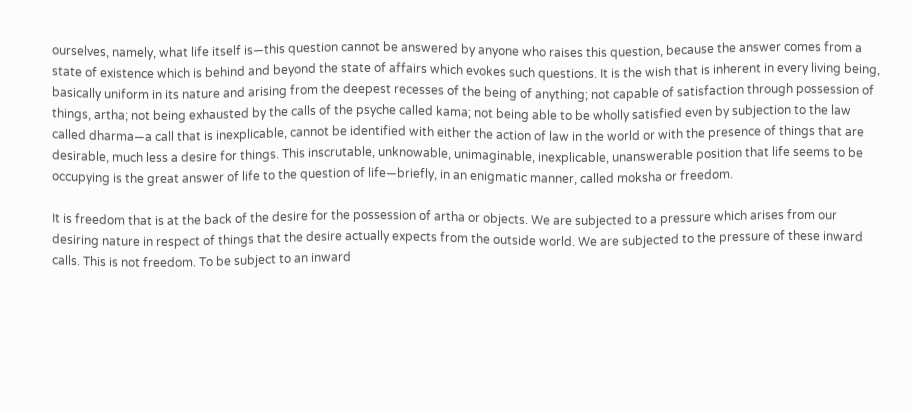ourselves, namely, what life itself is—this question cannot be answered by anyone who raises this question, because the answer comes from a state of existence which is behind and beyond the state of affairs which evokes such questions. It is the wish that is inherent in every living being, basically uniform in its nature and arising from the deepest recesses of the being of anything; not capable of satisfaction through possession of things, artha; not being exhausted by the calls of the psyche called kama; not being able to be wholly satisfied even by subjection to the law called dharma—a call that is inexplicable, cannot be identified with either the action of law in the world or with the presence of things that are desirable, much less a desire for things. This inscrutable, unknowable, unimaginable, inexplicable, unanswerable position that life seems to be occupying is the great answer of life to the question of life—briefly, in an enigmatic manner, called moksha or freedom.

It is freedom that is at the back of the desire for the possession of artha or objects. We are subjected to a pressure which arises from our desiring nature in respect of things that the desire actually expects from the outside world. We are subjected to the pressure of these inward calls. This is not freedom. To be subject to an inward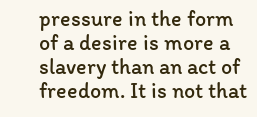pressure in the form of a desire is more a slavery than an act of freedom. It is not that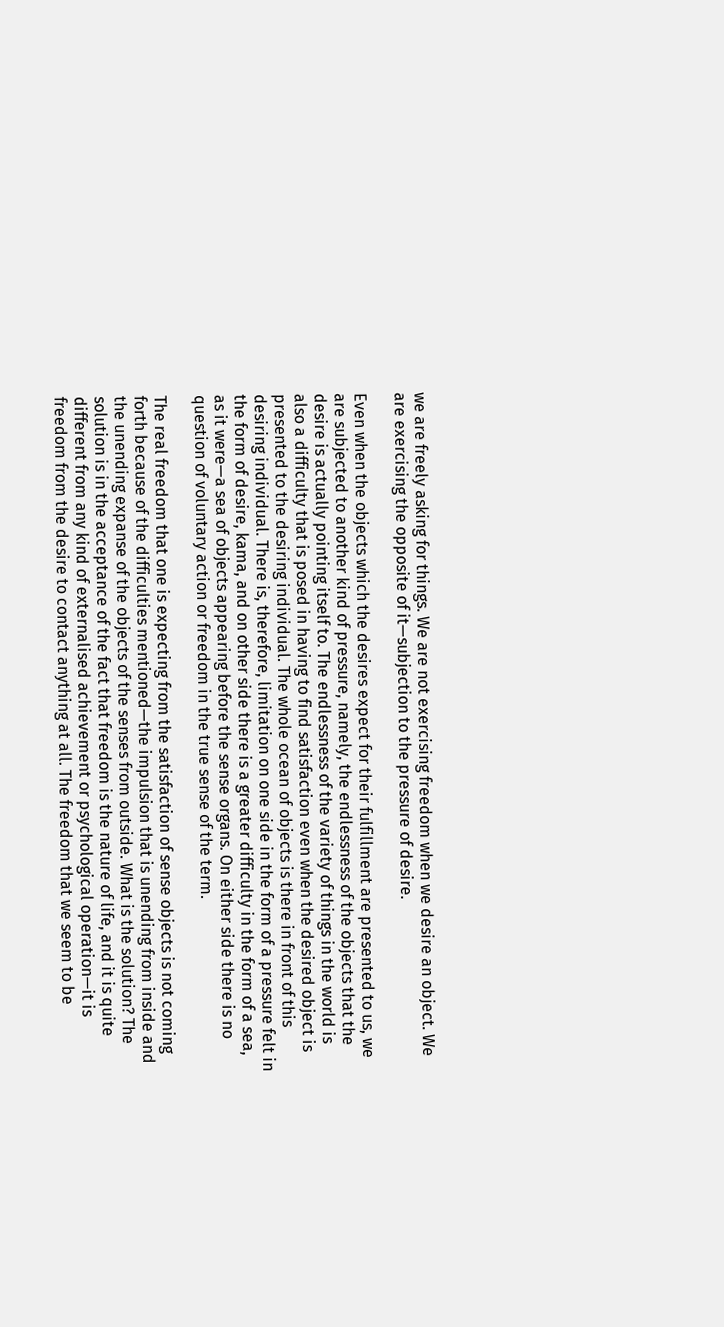we are freely asking for things. We are not exercising freedom when we desire an object. We are exercising the opposite of it—subjection to the pressure of desire.

Even when the objects which the desires expect for their fulfillment are presented to us, we are subjected to another kind of pressure, namely, the endlessness of the objects that the desire is actually pointing itself to. The endlessness of the variety of things in the world is also a difficulty that is posed in having to find satisfaction even when the desired object is presented to the desiring individual. The whole ocean of objects is there in front of this desiring individual. There is, therefore, limitation on one side in the form of a pressure felt in the form of desire, kama, and on other side there is a greater difficulty in the form of a sea, as it were—a sea of objects appearing before the sense organs. On either side there is no question of voluntary action or freedom in the true sense of the term.

The real freedom that one is expecting from the satisfaction of sense objects is not coming forth because of the difficulties mentioned—the impulsion that is unending from inside and the unending expanse of the objects of the senses from outside. What is the solution? The solution is in the acceptance of the fact that freedom is the nature of life, and it is quite different from any kind of externalised achievement or psychological operation—it is freedom from the desire to contact anything at all. The freedom that we seem to be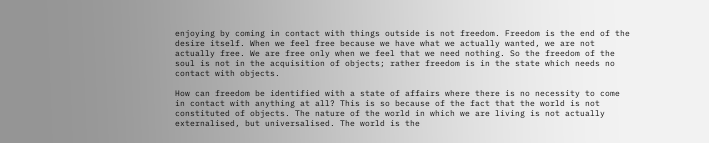enjoying by coming in contact with things outside is not freedom. Freedom is the end of the desire itself. When we feel free because we have what we actually wanted, we are not actually free. We are free only when we feel that we need nothing. So the freedom of the soul is not in the acquisition of objects; rather freedom is in the state which needs no contact with objects.

How can freedom be identified with a state of affairs where there is no necessity to come in contact with anything at all? This is so because of the fact that the world is not constituted of objects. The nature of the world in which we are living is not actually externalised, but universalised. The world is the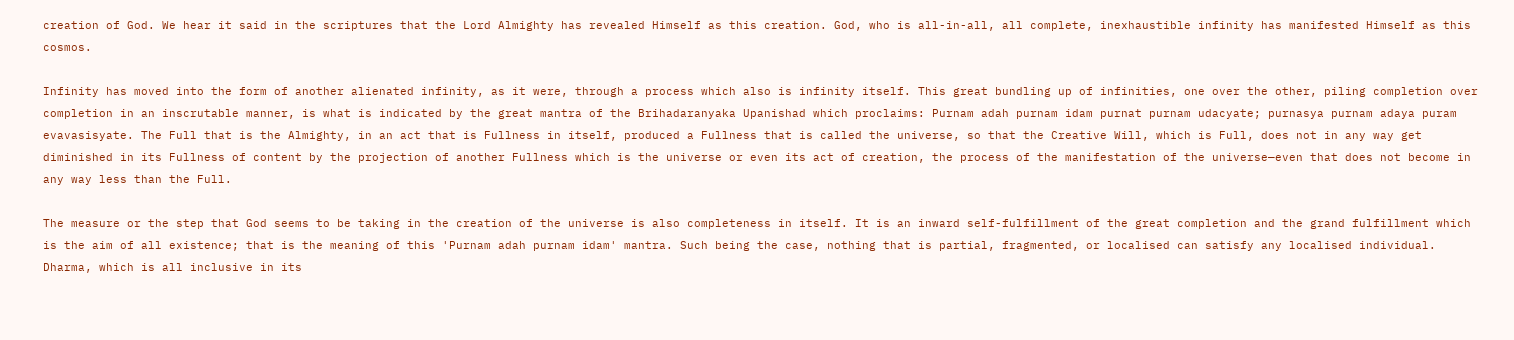creation of God. We hear it said in the scriptures that the Lord Almighty has revealed Himself as this creation. God, who is all-in-all, all complete, inexhaustible infinity has manifested Himself as this cosmos.

Infinity has moved into the form of another alienated infinity, as it were, through a process which also is infinity itself. This great bundling up of infinities, one over the other, piling completion over completion in an inscrutable manner, is what is indicated by the great mantra of the Brihadaranyaka Upanishad which proclaims: Purnam adah purnam idam purnat purnam udacyate; purnasya purnam adaya puram evavasisyate. The Full that is the Almighty, in an act that is Fullness in itself, produced a Fullness that is called the universe, so that the Creative Will, which is Full, does not in any way get diminished in its Fullness of content by the projection of another Fullness which is the universe or even its act of creation, the process of the manifestation of the universe—even that does not become in any way less than the Full.

The measure or the step that God seems to be taking in the creation of the universe is also completeness in itself. It is an inward self-fulfillment of the great completion and the grand fulfillment which is the aim of all existence; that is the meaning of this 'Purnam adah purnam idam' mantra. Such being the case, nothing that is partial, fragmented, or localised can satisfy any localised individual. Dharma, which is all inclusive in its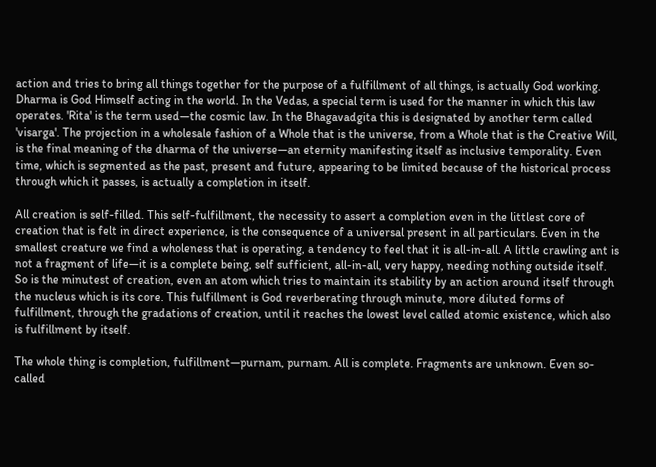action and tries to bring all things together for the purpose of a fulfillment of all things, is actually God working. Dharma is God Himself acting in the world. In the Vedas, a special term is used for the manner in which this law operates. 'Rita' is the term used—the cosmic law. In the Bhagavadgita this is designated by another term called 'visarga'. The projection in a wholesale fashion of a Whole that is the universe, from a Whole that is the Creative Will, is the final meaning of the dharma of the universe—an eternity manifesting itself as inclusive temporality. Even time, which is segmented as the past, present and future, appearing to be limited because of the historical process through which it passes, is actually a completion in itself.

All creation is self-filled. This self-fulfillment, the necessity to assert a completion even in the littlest core of creation that is felt in direct experience, is the consequence of a universal present in all particulars. Even in the smallest creature we find a wholeness that is operating, a tendency to feel that it is all-in-all. A little crawling ant is not a fragment of life—it is a complete being, self sufficient, all-in-all, very happy, needing nothing outside itself. So is the minutest of creation, even an atom which tries to maintain its stability by an action around itself through the nucleus which is its core. This fulfillment is God reverberating through minute, more diluted forms of fulfillment, through the gradations of creation, until it reaches the lowest level called atomic existence, which also is fulfillment by itself.

The whole thing is completion, fulfillment—purnam, purnam. All is complete. Fragments are unknown. Even so-called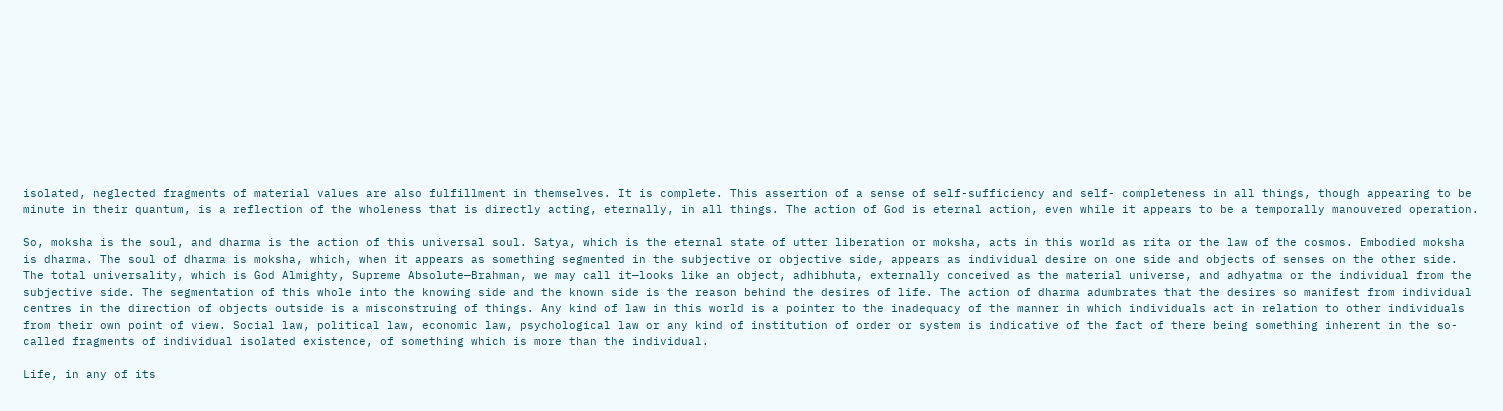isolated, neglected fragments of material values are also fulfillment in themselves. It is complete. This assertion of a sense of self-sufficiency and self- completeness in all things, though appearing to be minute in their quantum, is a reflection of the wholeness that is directly acting, eternally, in all things. The action of God is eternal action, even while it appears to be a temporally manouvered operation.

So, moksha is the soul, and dharma is the action of this universal soul. Satya, which is the eternal state of utter liberation or moksha, acts in this world as rita or the law of the cosmos. Embodied moksha is dharma. The soul of dharma is moksha, which, when it appears as something segmented in the subjective or objective side, appears as individual desire on one side and objects of senses on the other side. The total universality, which is God Almighty, Supreme Absolute—Brahman, we may call it—looks like an object, adhibhuta, externally conceived as the material universe, and adhyatma or the individual from the subjective side. The segmentation of this whole into the knowing side and the known side is the reason behind the desires of life. The action of dharma adumbrates that the desires so manifest from individual centres in the direction of objects outside is a misconstruing of things. Any kind of law in this world is a pointer to the inadequacy of the manner in which individuals act in relation to other individuals from their own point of view. Social law, political law, economic law, psychological law or any kind of institution of order or system is indicative of the fact of there being something inherent in the so-called fragments of individual isolated existence, of something which is more than the individual.

Life, in any of its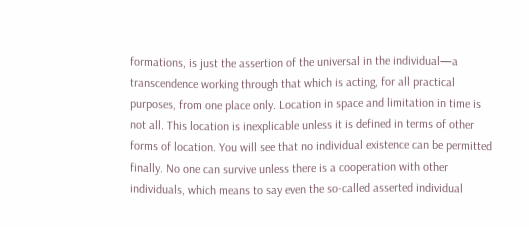formations, is just the assertion of the universal in the individual—a transcendence working through that which is acting, for all practical purposes, from one place only. Location in space and limitation in time is not all. This location is inexplicable unless it is defined in terms of other forms of location. You will see that no individual existence can be permitted finally. No one can survive unless there is a cooperation with other individuals, which means to say even the so-called asserted individual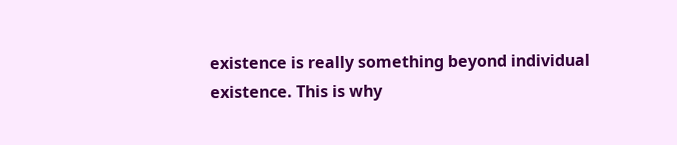existence is really something beyond individual existence. This is why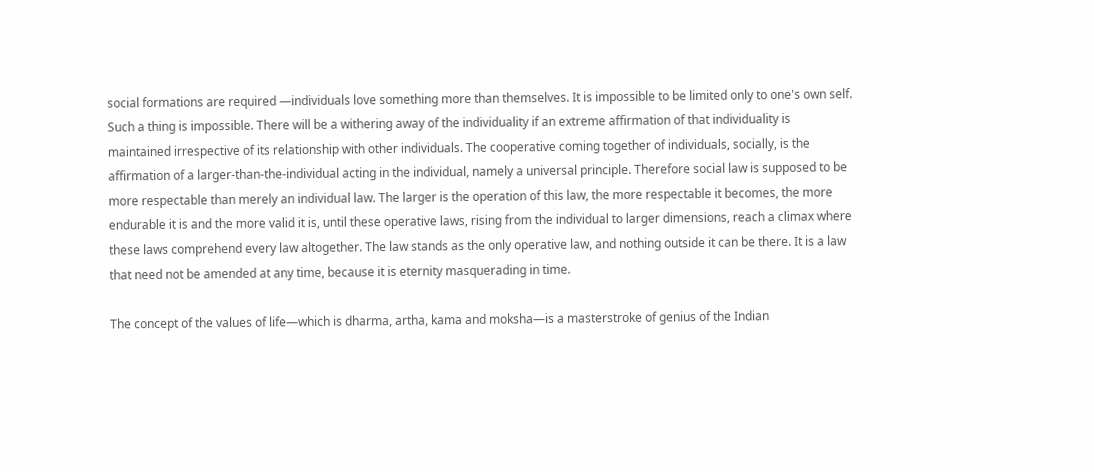social formations are required —individuals love something more than themselves. It is impossible to be limited only to one's own self. Such a thing is impossible. There will be a withering away of the individuality if an extreme affirmation of that individuality is maintained irrespective of its relationship with other individuals. The cooperative coming together of individuals, socially, is the affirmation of a larger-than-the-individual acting in the individual, namely a universal principle. Therefore social law is supposed to be more respectable than merely an individual law. The larger is the operation of this law, the more respectable it becomes, the more endurable it is and the more valid it is, until these operative laws, rising from the individual to larger dimensions, reach a climax where these laws comprehend every law altogether. The law stands as the only operative law, and nothing outside it can be there. It is a law that need not be amended at any time, because it is eternity masquerading in time.

The concept of the values of life—which is dharma, artha, kama and moksha—is a masterstroke of genius of the Indian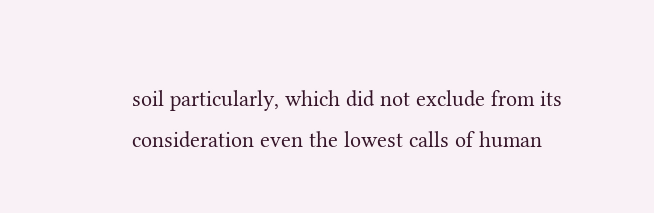soil particularly, which did not exclude from its consideration even the lowest calls of human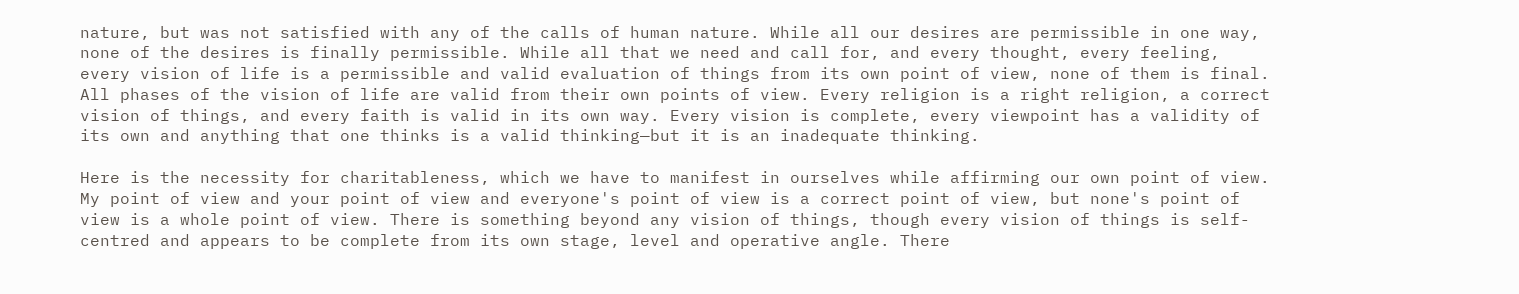nature, but was not satisfied with any of the calls of human nature. While all our desires are permissible in one way, none of the desires is finally permissible. While all that we need and call for, and every thought, every feeling, every vision of life is a permissible and valid evaluation of things from its own point of view, none of them is final. All phases of the vision of life are valid from their own points of view. Every religion is a right religion, a correct vision of things, and every faith is valid in its own way. Every vision is complete, every viewpoint has a validity of its own and anything that one thinks is a valid thinking—but it is an inadequate thinking.

Here is the necessity for charitableness, which we have to manifest in ourselves while affirming our own point of view. My point of view and your point of view and everyone's point of view is a correct point of view, but none's point of view is a whole point of view. There is something beyond any vision of things, though every vision of things is self-centred and appears to be complete from its own stage, level and operative angle. There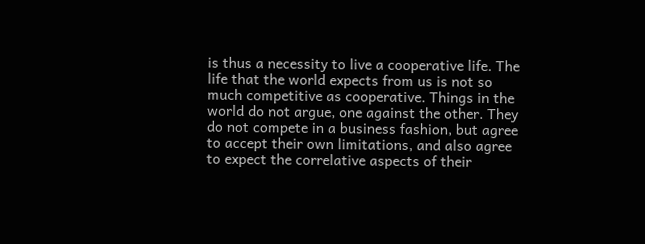is thus a necessity to live a cooperative life. The life that the world expects from us is not so much competitive as cooperative. Things in the world do not argue, one against the other. They do not compete in a business fashion, but agree to accept their own limitations, and also agree to expect the correlative aspects of their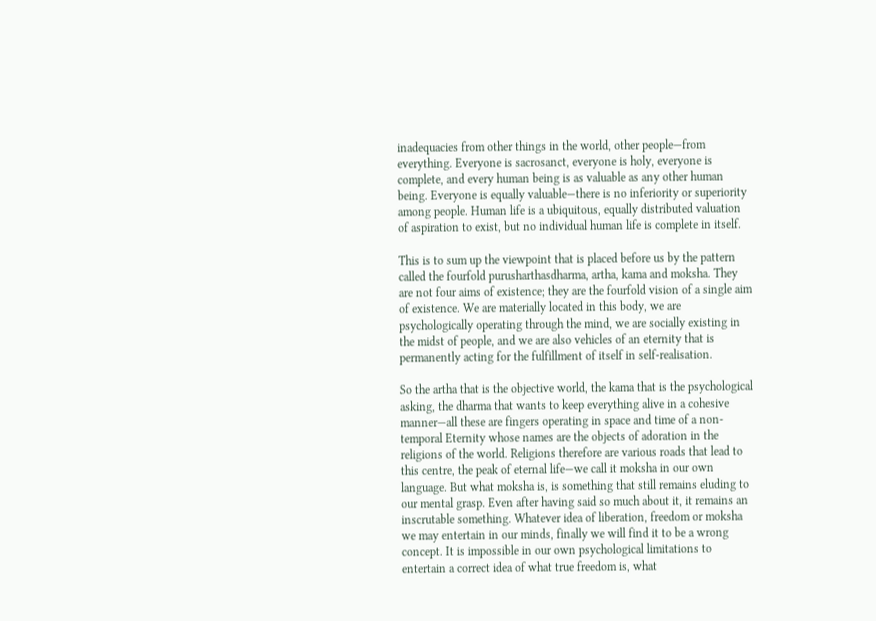inadequacies from other things in the world, other people—from everything. Everyone is sacrosanct, everyone is holy, everyone is complete, and every human being is as valuable as any other human being. Everyone is equally valuable—there is no inferiority or superiority among people. Human life is a ubiquitous, equally distributed valuation of aspiration to exist, but no individual human life is complete in itself.

This is to sum up the viewpoint that is placed before us by the pattern called the fourfold purusharthasdharma, artha, kama and moksha. They are not four aims of existence; they are the fourfold vision of a single aim of existence. We are materially located in this body, we are psychologically operating through the mind, we are socially existing in the midst of people, and we are also vehicles of an eternity that is permanently acting for the fulfillment of itself in self-realisation.

So the artha that is the objective world, the kama that is the psychological asking, the dharma that wants to keep everything alive in a cohesive manner—all these are fingers operating in space and time of a non-temporal Eternity whose names are the objects of adoration in the religions of the world. Religions therefore are various roads that lead to this centre, the peak of eternal life—we call it moksha in our own language. But what moksha is, is something that still remains eluding to our mental grasp. Even after having said so much about it, it remains an inscrutable something. Whatever idea of liberation, freedom or moksha we may entertain in our minds, finally we will find it to be a wrong concept. It is impossible in our own psychological limitations to entertain a correct idea of what true freedom is, what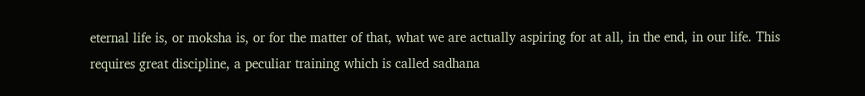eternal life is, or moksha is, or for the matter of that, what we are actually aspiring for at all, in the end, in our life. This requires great discipline, a peculiar training which is called sadhana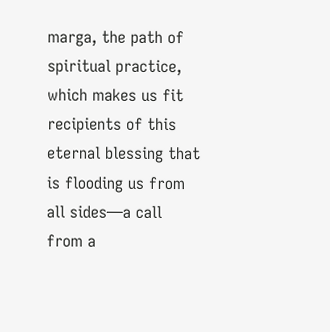marga, the path of spiritual practice, which makes us fit recipients of this eternal blessing that is flooding us from all sides—a call from a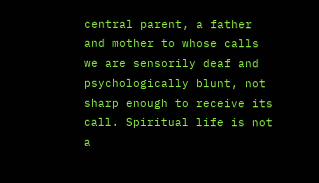central parent, a father and mother to whose calls we are sensorily deaf and psychologically blunt, not sharp enough to receive its call. Spiritual life is not a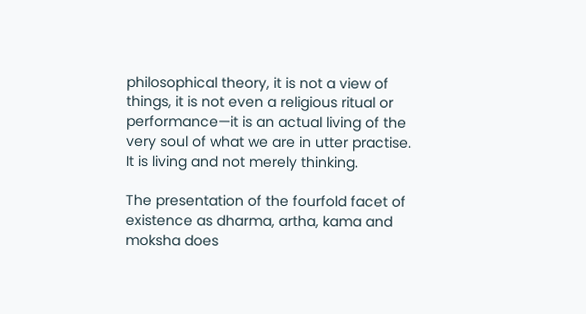philosophical theory, it is not a view of things, it is not even a religious ritual or performance—it is an actual living of the very soul of what we are in utter practise. It is living and not merely thinking.

The presentation of the fourfold facet of existence as dharma, artha, kama and moksha does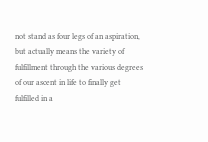not stand as four legs of an aspiration, but actually means the variety of fulfillment through the various degrees of our ascent in life to finally get fulfilled in a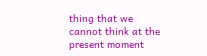thing that we cannot think at the present moment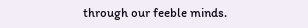through our feeble minds.